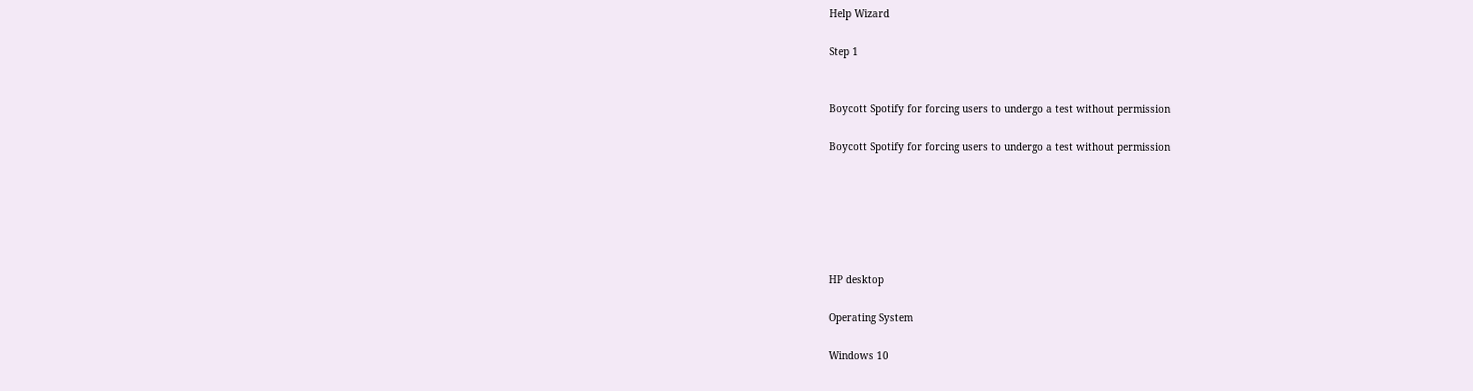Help Wizard

Step 1


Boycott Spotify for forcing users to undergo a test without permission

Boycott Spotify for forcing users to undergo a test without permission






HP desktop

Operating System

Windows 10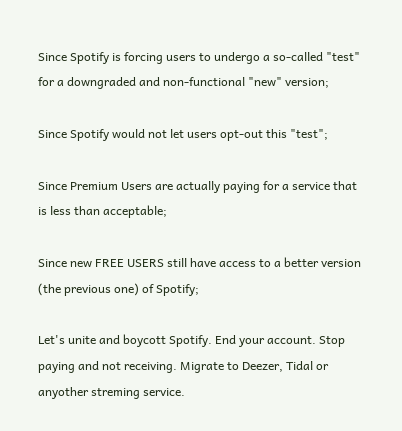Since Spotify is forcing users to undergo a so-called "test" for a downgraded and non-functional "new" version;

Since Spotify would not let users opt-out this "test";

Since Premium Users are actually paying for a service that is less than acceptable;

Since new FREE USERS still have access to a better version (the previous one) of Spotify;

Let's unite and boycott Spotify. End your account. Stop paying and not receiving. Migrate to Deezer, Tidal or anyother streming service.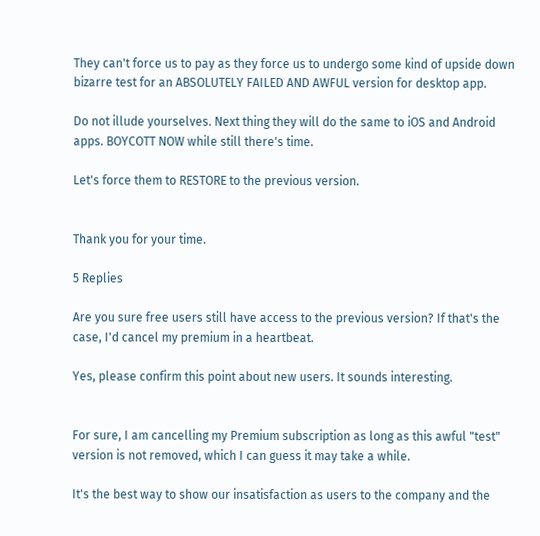They can't force us to pay as they force us to undergo some kind of upside down bizarre test for an ABSOLUTELY FAILED AND AWFUL version for desktop app.

Do not illude yourselves. Next thing they will do the same to iOS and Android apps. BOYCOTT NOW while still there's time.

Let's force them to RESTORE to the previous version.


Thank you for your time.

5 Replies

Are you sure free users still have access to the previous version? If that's the case, I'd cancel my premium in a heartbeat.

Yes, please confirm this point about new users. It sounds interesting.


For sure, I am cancelling my Premium subscription as long as this awful "test" version is not removed, which I can guess it may take a while.

It's the best way to show our insatisfaction as users to the company and the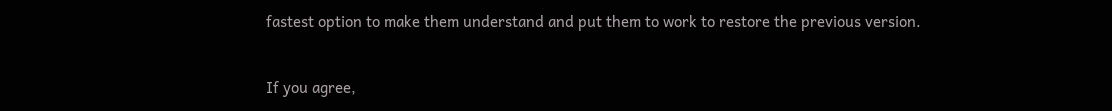fastest option to make them understand and put them to work to restore the previous version.


If you agree,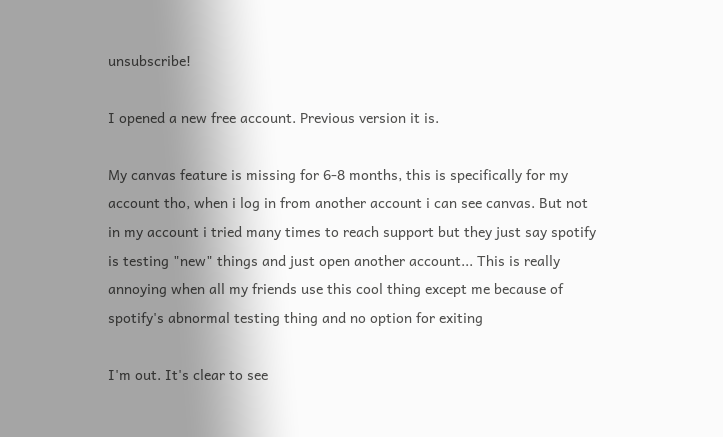unsubscribe!

I opened a new free account. Previous version it is.

My canvas feature is missing for 6-8 months, this is specifically for my account tho, when i log in from another account i can see canvas. But not in my account i tried many times to reach support but they just say spotify is testing "new" things and just open another account... This is really annoying when all my friends use this cool thing except me because of spotify's abnormal testing thing and no option for exiting

I'm out. It's clear to see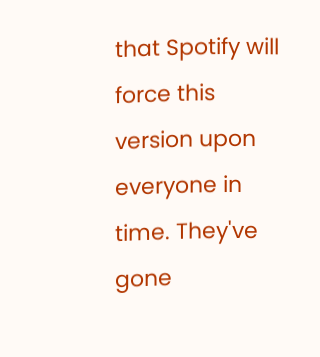that Spotify will force this version upon everyone in time. They've gone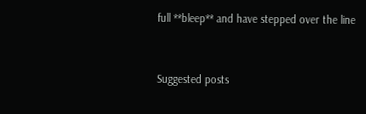full **bleep** and have stepped over the line


Suggested posts